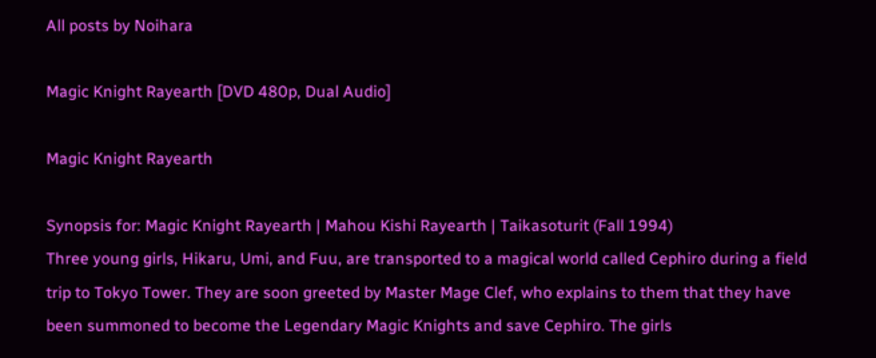All posts by Noihara

Magic Knight Rayearth [DVD 480p, Dual Audio]

Magic Knight Rayearth

Synopsis for: Magic Knight Rayearth | Mahou Kishi Rayearth | Taikasoturit (Fall 1994)
Three young girls, Hikaru, Umi, and Fuu, are transported to a magical world called Cephiro during a field trip to Tokyo Tower. They are soon greeted by Master Mage Clef, who explains to them that they have been summoned to become the Legendary Magic Knights and save Cephiro. The girls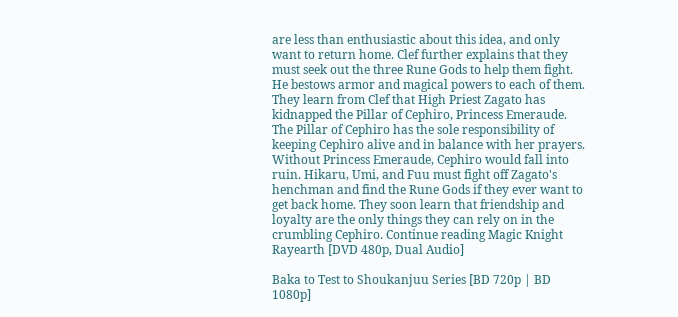are less than enthusiastic about this idea, and only want to return home. Clef further explains that they must seek out the three Rune Gods to help them fight. He bestows armor and magical powers to each of them. They learn from Clef that High Priest Zagato has kidnapped the Pillar of Cephiro, Princess Emeraude. The Pillar of Cephiro has the sole responsibility of keeping Cephiro alive and in balance with her prayers. Without Princess Emeraude, Cephiro would fall into ruin. Hikaru, Umi, and Fuu must fight off Zagato's henchman and find the Rune Gods if they ever want to get back home. They soon learn that friendship and loyalty are the only things they can rely on in the crumbling Cephiro. Continue reading Magic Knight Rayearth [DVD 480p, Dual Audio]

Baka to Test to Shoukanjuu Series [BD 720p | BD 1080p]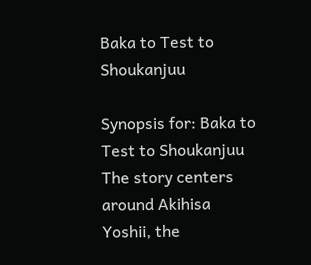Baka to Test to Shoukanjuu

Synopsis for: Baka to Test to Shoukanjuu
The story centers around Akihisa Yoshii, the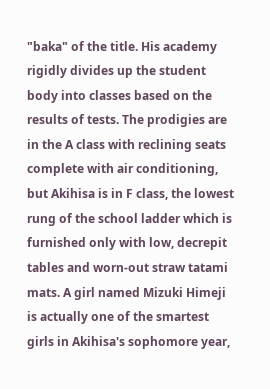"baka" of the title. His academy rigidly divides up the student body into classes based on the results of tests. The prodigies are in the A class with reclining seats complete with air conditioning, but Akihisa is in F class, the lowest rung of the school ladder which is furnished only with low, decrepit tables and worn-out straw tatami mats. A girl named Mizuki Himeji is actually one of the smartest girls in Akihisa's sophomore year,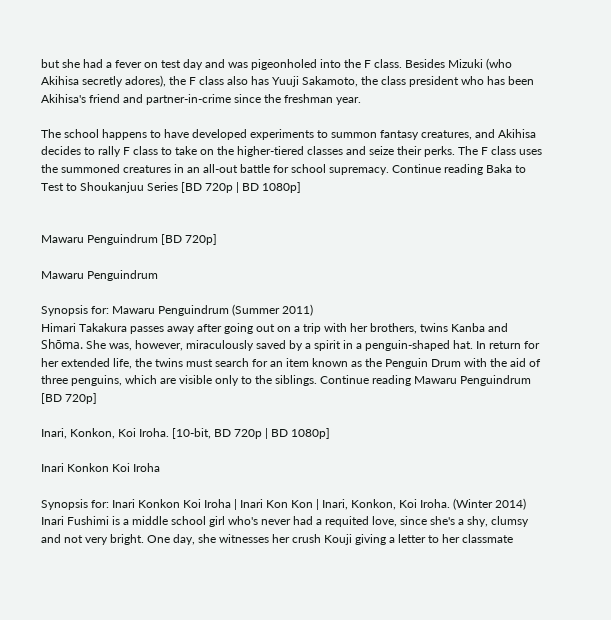but she had a fever on test day and was pigeonholed into the F class. Besides Mizuki (who Akihisa secretly adores), the F class also has Yuuji Sakamoto, the class president who has been Akihisa's friend and partner-in-crime since the freshman year.

The school happens to have developed experiments to summon fantasy creatures, and Akihisa decides to rally F class to take on the higher-tiered classes and seize their perks. The F class uses the summoned creatures in an all-out battle for school supremacy. Continue reading Baka to Test to Shoukanjuu Series [BD 720p | BD 1080p]


Mawaru Penguindrum [BD 720p]

Mawaru Penguindrum

Synopsis for: Mawaru Penguindrum (Summer 2011)
Himari Takakura passes away after going out on a trip with her brothers, twins Kanba and Shōma. She was, however, miraculously saved by a spirit in a penguin-shaped hat. In return for her extended life, the twins must search for an item known as the Penguin Drum with the aid of three penguins, which are visible only to the siblings. Continue reading Mawaru Penguindrum [BD 720p]

Inari, Konkon, Koi Iroha. [10-bit, BD 720p | BD 1080p]

Inari Konkon Koi Iroha

Synopsis for: Inari Konkon Koi Iroha | Inari Kon Kon | Inari, Konkon, Koi Iroha. (Winter 2014)
Inari Fushimi is a middle school girl who's never had a requited love, since she's a shy, clumsy and not very bright. One day, she witnesses her crush Kouji giving a letter to her classmate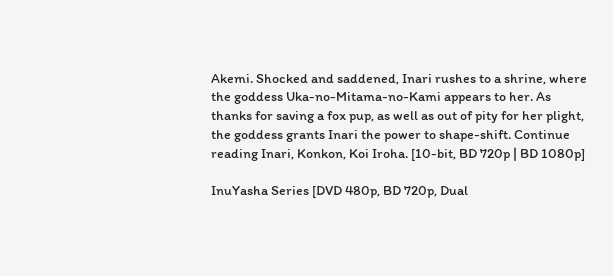Akemi. Shocked and saddened, Inari rushes to a shrine, where the goddess Uka-no-Mitama-no-Kami appears to her. As thanks for saving a fox pup, as well as out of pity for her plight, the goddess grants Inari the power to shape-shift. Continue reading Inari, Konkon, Koi Iroha. [10-bit, BD 720p | BD 1080p]

InuYasha Series [DVD 480p, BD 720p, Dual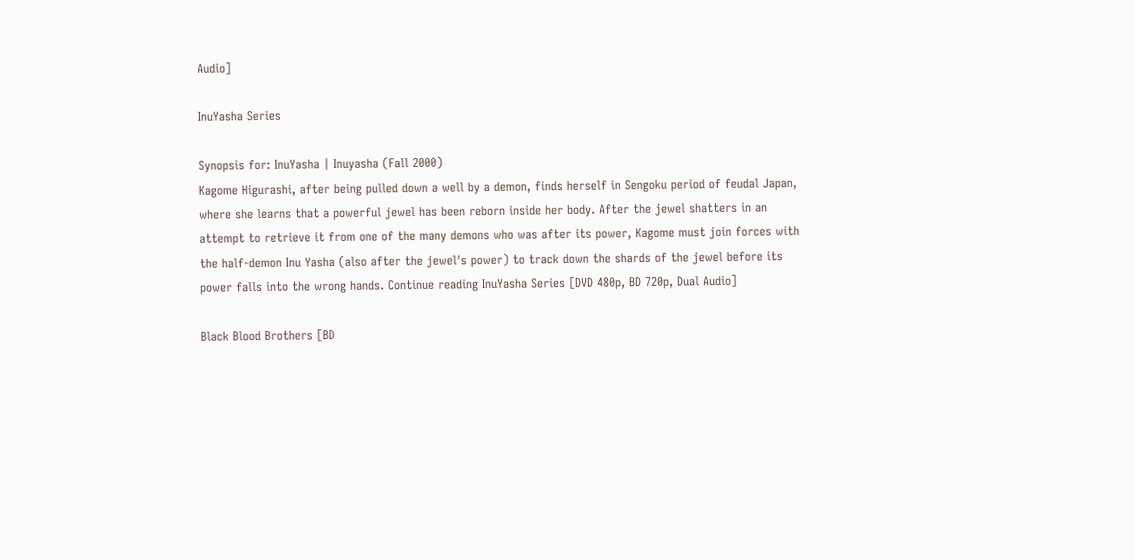Audio]

InuYasha Series

Synopsis for: InuYasha | Inuyasha (Fall 2000)
Kagome Higurashi, after being pulled down a well by a demon, finds herself in Sengoku period of feudal Japan, where she learns that a powerful jewel has been reborn inside her body. After the jewel shatters in an attempt to retrieve it from one of the many demons who was after its power, Kagome must join forces with the half-demon Inu Yasha (also after the jewel's power) to track down the shards of the jewel before its power falls into the wrong hands. Continue reading InuYasha Series [DVD 480p, BD 720p, Dual Audio]

Black Blood Brothers [BD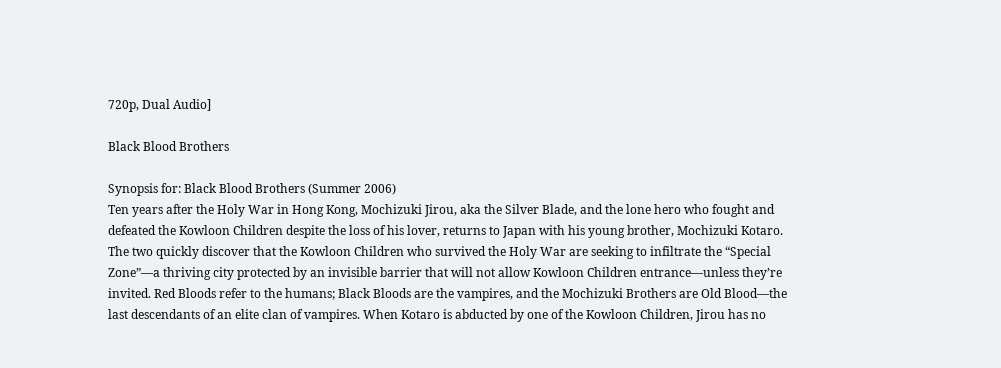720p, Dual Audio]

Black Blood Brothers

Synopsis for: Black Blood Brothers (Summer 2006)
Ten years after the Holy War in Hong Kong, Mochizuki Jirou, aka the Silver Blade, and the lone hero who fought and defeated the Kowloon Children despite the loss of his lover, returns to Japan with his young brother, Mochizuki Kotaro. The two quickly discover that the Kowloon Children who survived the Holy War are seeking to infiltrate the “Special Zone”—a thriving city protected by an invisible barrier that will not allow Kowloon Children entrance—unless they’re invited. Red Bloods refer to the humans; Black Bloods are the vampires, and the Mochizuki Brothers are Old Blood—the last descendants of an elite clan of vampires. When Kotaro is abducted by one of the Kowloon Children, Jirou has no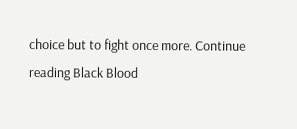choice but to fight once more. Continue reading Black Blood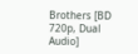Brothers [BD 720p, Dual Audio]